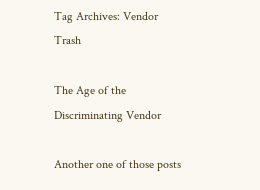Tag Archives: Vendor Trash

The Age of the Discriminating Vendor

Another one of those posts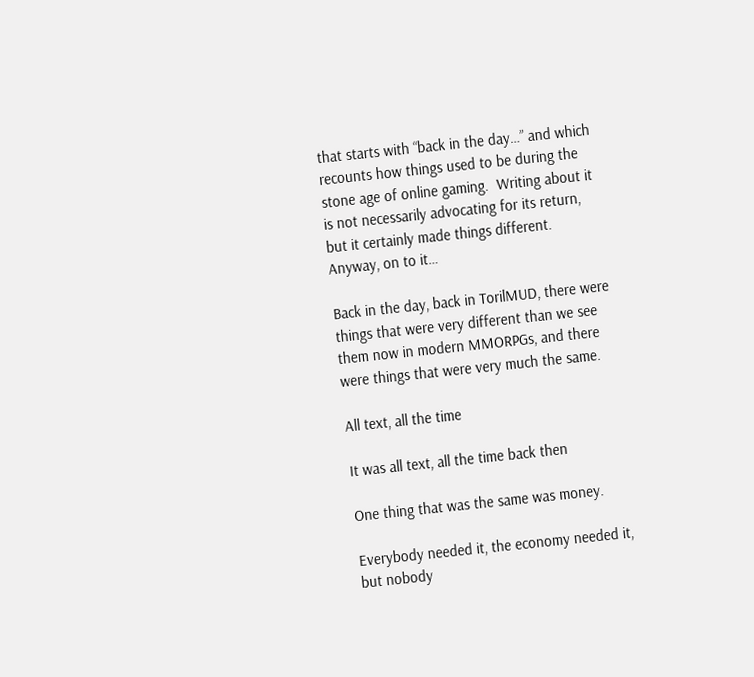that starts with “back in the day…” and which recounts how things used to be during the stone age of online gaming.  Writing about it is not necessarily advocating for its return, but it certainly made things different.  Anyway, on to it…

Back in the day, back in TorilMUD, there were things that were very different than we see them now in modern MMORPGs, and there were things that were very much the same.

All text, all the time

It was all text, all the time back then

One thing that was the same was money.

Everybody needed it, the economy needed it, but nobody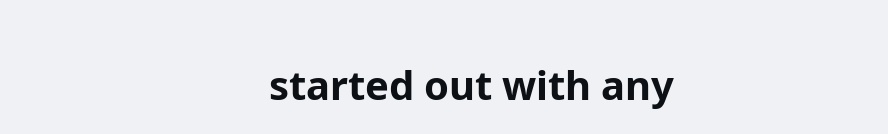started out with any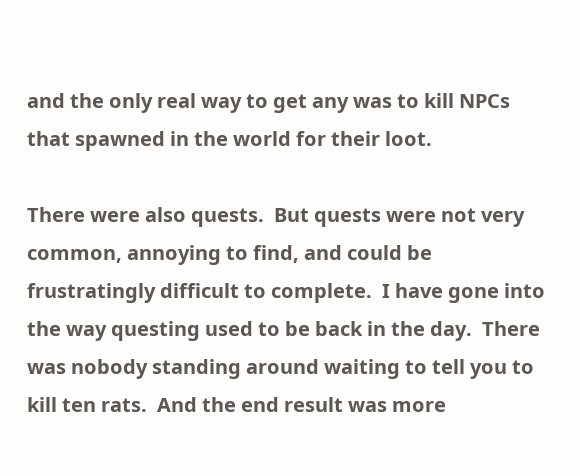and the only real way to get any was to kill NPCs that spawned in the world for their loot.

There were also quests.  But quests were not very common, annoying to find, and could be frustratingly difficult to complete.  I have gone into the way questing used to be back in the day.  There was nobody standing around waiting to tell you to kill ten rats.  And the end result was more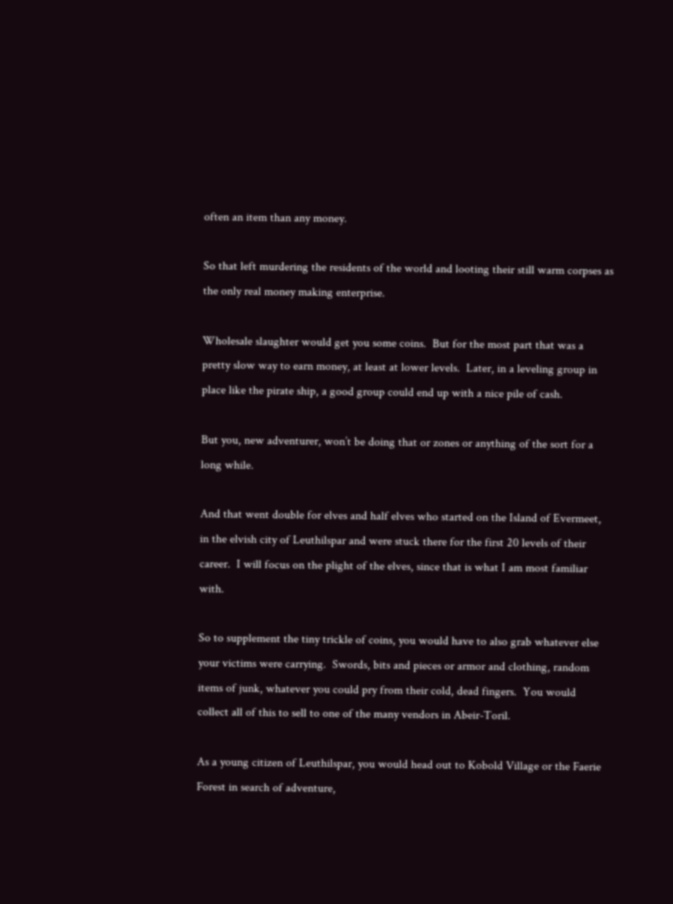often an item than any money.

So that left murdering the residents of the world and looting their still warm corpses as the only real money making enterprise.

Wholesale slaughter would get you some coins.  But for the most part that was a pretty slow way to earn money, at least at lower levels.  Later, in a leveling group in place like the pirate ship, a good group could end up with a nice pile of cash.

But you, new adventurer, won’t be doing that or zones or anything of the sort for a long while.

And that went double for elves and half elves who started on the Island of Evermeet, in the elvish city of Leuthilspar and were stuck there for the first 20 levels of their career.  I will focus on the plight of the elves, since that is what I am most familiar with.

So to supplement the tiny trickle of coins, you would have to also grab whatever else your victims were carrying.  Swords, bits and pieces or armor and clothing, random items of junk, whatever you could pry from their cold, dead fingers.  You would collect all of this to sell to one of the many vendors in Abeir-Toril.

As a young citizen of Leuthilspar, you would head out to Kobold Village or the Faerie Forest in search of adventure,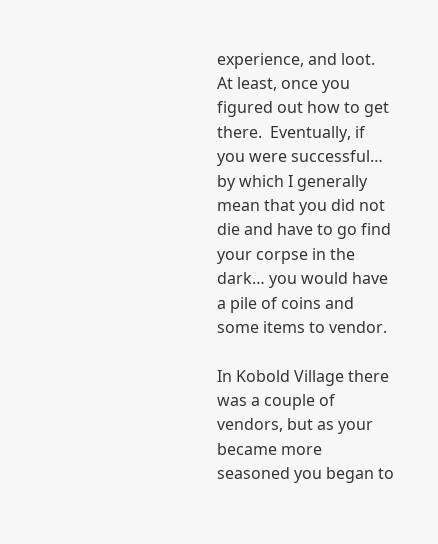experience, and loot.  At least, once you figured out how to get there.  Eventually, if you were successful… by which I generally mean that you did not die and have to go find your corpse in the dark… you would have a pile of coins and some items to vendor.

In Kobold Village there was a couple of vendors, but as your became more seasoned you began to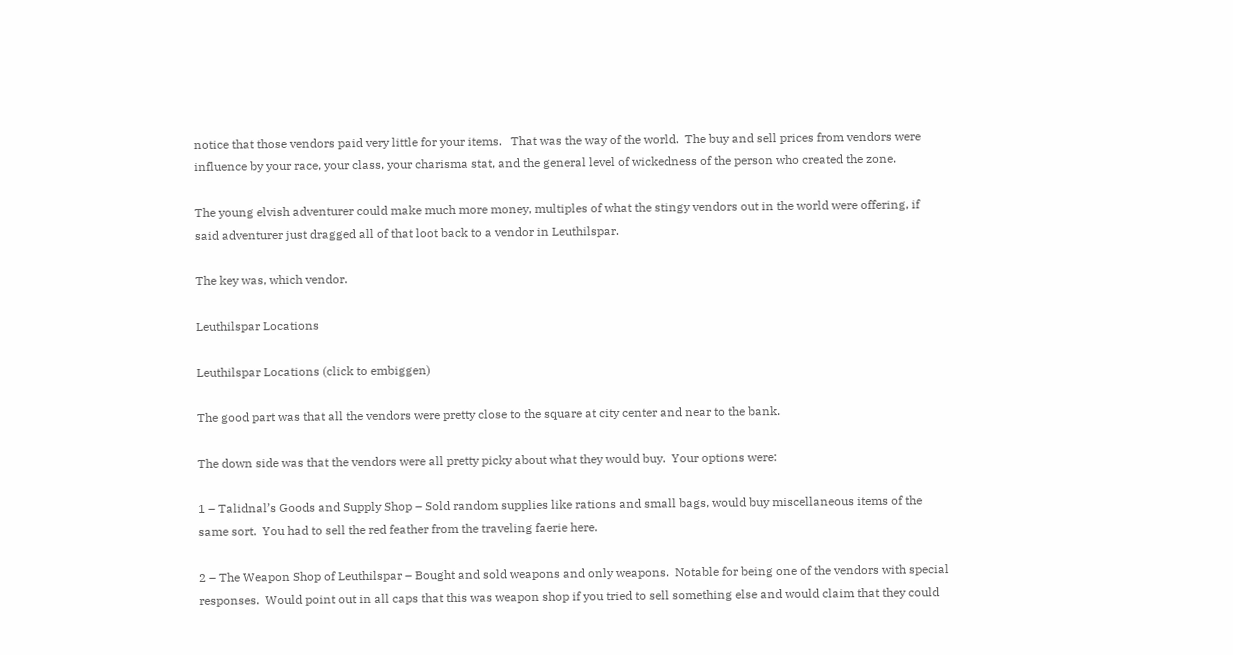notice that those vendors paid very little for your items.   That was the way of the world.  The buy and sell prices from vendors were influence by your race, your class, your charisma stat, and the general level of wickedness of the person who created the zone.

The young elvish adventurer could make much more money, multiples of what the stingy vendors out in the world were offering, if said adventurer just dragged all of that loot back to a vendor in Leuthilspar.

The key was, which vendor.

Leuthilspar Locations

Leuthilspar Locations (click to embiggen)

The good part was that all the vendors were pretty close to the square at city center and near to the bank.

The down side was that the vendors were all pretty picky about what they would buy.  Your options were:

1 – Talidnal’s Goods and Supply Shop – Sold random supplies like rations and small bags, would buy miscellaneous items of the same sort.  You had to sell the red feather from the traveling faerie here.

2 – The Weapon Shop of Leuthilspar – Bought and sold weapons and only weapons.  Notable for being one of the vendors with special responses.  Would point out in all caps that this was weapon shop if you tried to sell something else and would claim that they could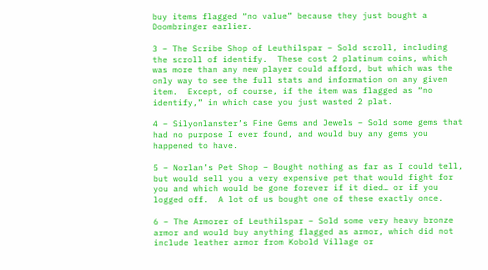buy items flagged “no value” because they just bought a Doombringer earlier.

3 – The Scribe Shop of Leuthilspar – Sold scroll, including the scroll of identify.  These cost 2 platinum coins, which was more than any new player could afford, but which was the only way to see the full stats and information on any given item.  Except, of course, if the item was flagged as “no identify,” in which case you just wasted 2 plat.

4 – Silyonlanster’s Fine Gems and Jewels – Sold some gems that had no purpose I ever found, and would buy any gems you happened to have.

5 – Norlan’s Pet Shop – Bought nothing as far as I could tell, but would sell you a very expensive pet that would fight for you and which would be gone forever if it died… or if you logged off.  A lot of us bought one of these exactly once.

6 – The Armorer of Leuthilspar – Sold some very heavy bronze armor and would buy anything flagged as armor, which did not include leather armor from Kobold Village or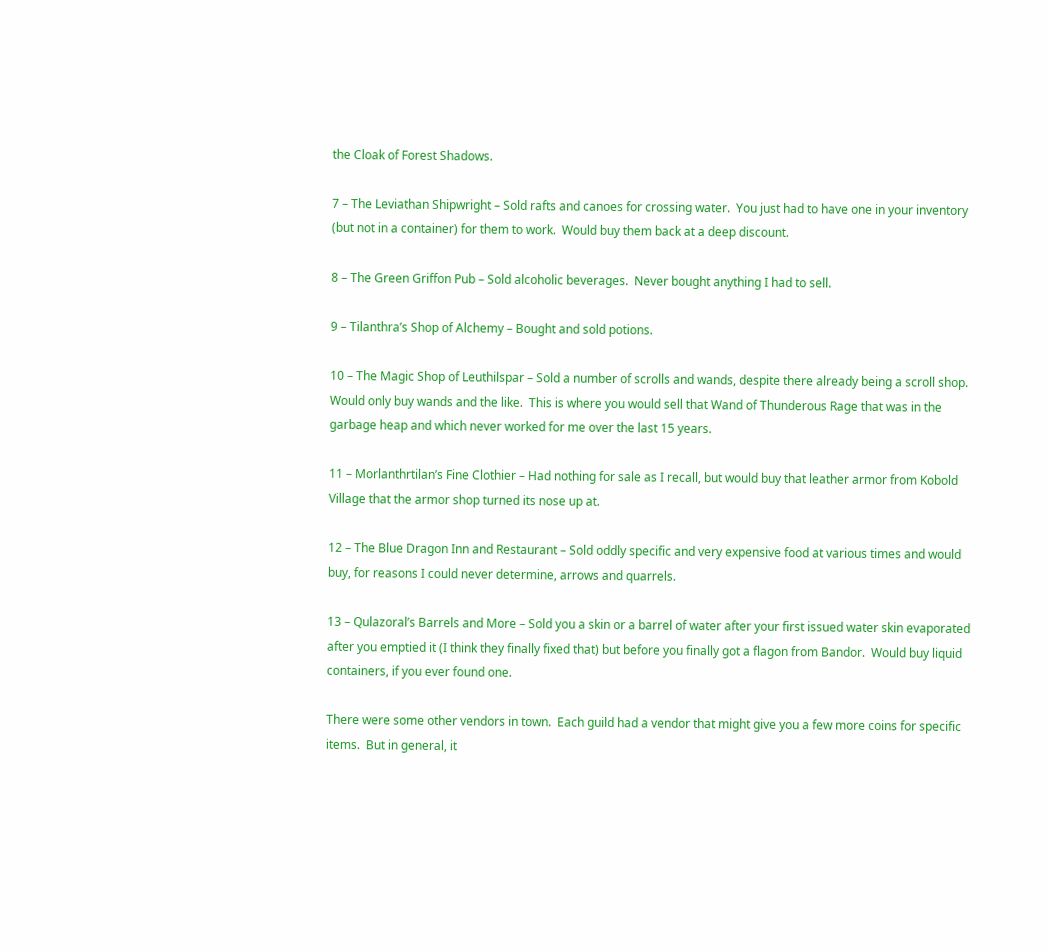the Cloak of Forest Shadows.

7 – The Leviathan Shipwright – Sold rafts and canoes for crossing water.  You just had to have one in your inventory (but not in a container) for them to work.  Would buy them back at a deep discount.

8 – The Green Griffon Pub – Sold alcoholic beverages.  Never bought anything I had to sell.

9 – Tilanthra’s Shop of Alchemy – Bought and sold potions.

10 – The Magic Shop of Leuthilspar – Sold a number of scrolls and wands, despite there already being a scroll shop.  Would only buy wands and the like.  This is where you would sell that Wand of Thunderous Rage that was in the garbage heap and which never worked for me over the last 15 years.

11 – Morlanthrtilan’s Fine Clothier – Had nothing for sale as I recall, but would buy that leather armor from Kobold Village that the armor shop turned its nose up at.

12 – The Blue Dragon Inn and Restaurant – Sold oddly specific and very expensive food at various times and would buy, for reasons I could never determine, arrows and quarrels.

13 – Qulazoral’s Barrels and More – Sold you a skin or a barrel of water after your first issued water skin evaporated after you emptied it (I think they finally fixed that) but before you finally got a flagon from Bandor.  Would buy liquid containers, if you ever found one.

There were some other vendors in town.  Each guild had a vendor that might give you a few more coins for specific items.  But in general, it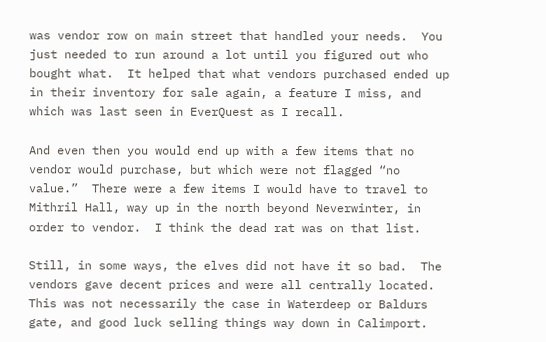was vendor row on main street that handled your needs.  You just needed to run around a lot until you figured out who bought what.  It helped that what vendors purchased ended up in their inventory for sale again, a feature I miss, and which was last seen in EverQuest as I recall.

And even then you would end up with a few items that no vendor would purchase, but which were not flagged “no value.”  There were a few items I would have to travel to Mithril Hall, way up in the north beyond Neverwinter, in order to vendor.  I think the dead rat was on that list.

Still, in some ways, the elves did not have it so bad.  The vendors gave decent prices and were all centrally located.  This was not necessarily the case in Waterdeep or Baldurs gate, and good luck selling things way down in Calimport.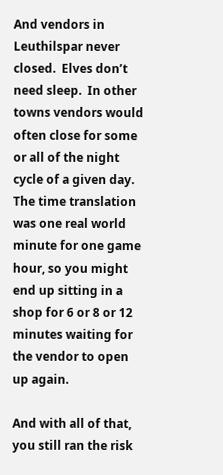And vendors in Leuthilspar never closed.  Elves don’t need sleep.  In other towns vendors would often close for some or all of the night cycle of a given day.  The time translation was one real world minute for one game hour, so you might end up sitting in a shop for 6 or 8 or 12 minutes waiting for the vendor to open up again.

And with all of that, you still ran the risk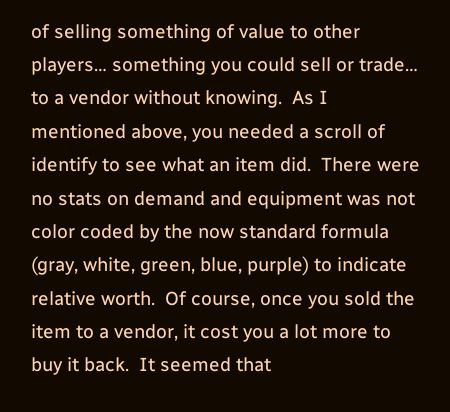of selling something of value to other players… something you could sell or trade… to a vendor without knowing.  As I mentioned above, you needed a scroll of identify to see what an item did.  There were no stats on demand and equipment was not color coded by the now standard formula (gray, white, green, blue, purple) to indicate relative worth.  Of course, once you sold the item to a vendor, it cost you a lot more to buy it back.  It seemed that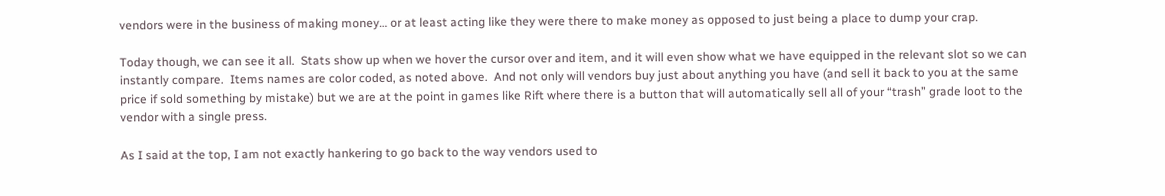vendors were in the business of making money… or at least acting like they were there to make money as opposed to just being a place to dump your crap.

Today though, we can see it all.  Stats show up when we hover the cursor over and item, and it will even show what we have equipped in the relevant slot so we can instantly compare.  Items names are color coded, as noted above.  And not only will vendors buy just about anything you have (and sell it back to you at the same price if sold something by mistake) but we are at the point in games like Rift where there is a button that will automatically sell all of your “trash” grade loot to the vendor with a single press.

As I said at the top, I am not exactly hankering to go back to the way vendors used to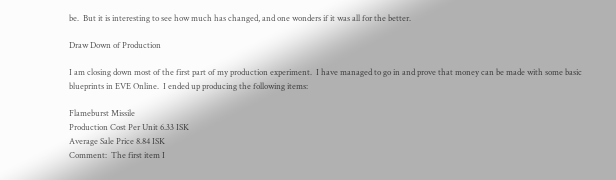be.  But it is interesting to see how much has changed, and one wonders if it was all for the better.

Draw Down of Production

I am closing down most of the first part of my production experiment.  I have managed to go in and prove that money can be made with some basic blueprints in EVE Online.  I ended up producing the following items:

Flameburst Missile
Production Cost Per Unit 6.33 ISK
Average Sale Price 8.84 ISK
Comment:  The first item I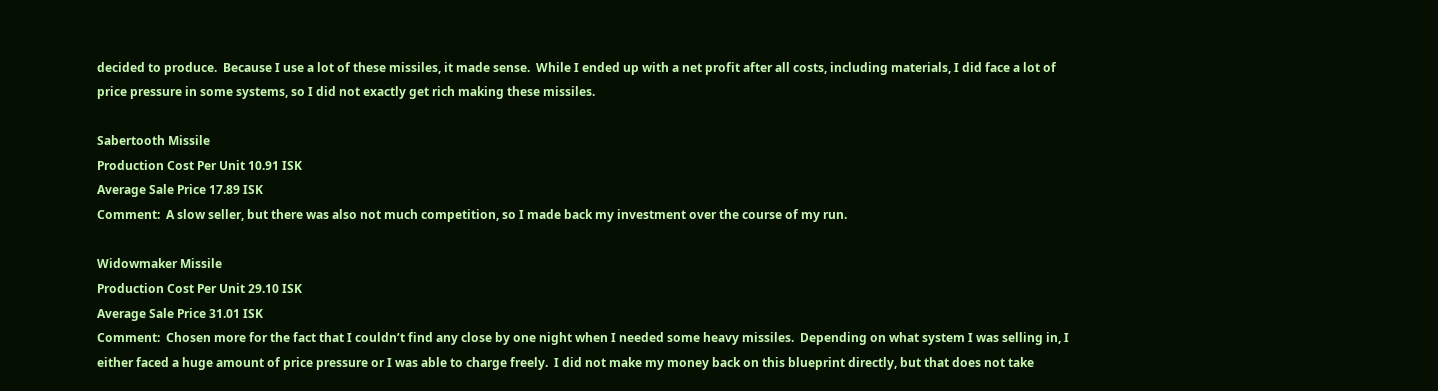decided to produce.  Because I use a lot of these missiles, it made sense.  While I ended up with a net profit after all costs, including materials, I did face a lot of price pressure in some systems, so I did not exactly get rich making these missiles.

Sabertooth Missile
Production Cost Per Unit 10.91 ISK
Average Sale Price 17.89 ISK
Comment:  A slow seller, but there was also not much competition, so I made back my investment over the course of my run.

Widowmaker Missile
Production Cost Per Unit 29.10 ISK
Average Sale Price 31.01 ISK
Comment:  Chosen more for the fact that I couldn’t find any close by one night when I needed some heavy missiles.  Depending on what system I was selling in, I either faced a huge amount of price pressure or I was able to charge freely.  I did not make my money back on this blueprint directly, but that does not take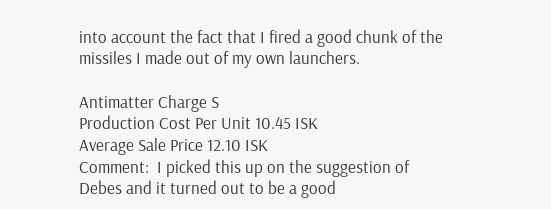into account the fact that I fired a good chunk of the missiles I made out of my own launchers.

Antimatter Charge S
Production Cost Per Unit 10.45 ISK
Average Sale Price 12.10 ISK
Comment:  I picked this up on the suggestion of Debes and it turned out to be a good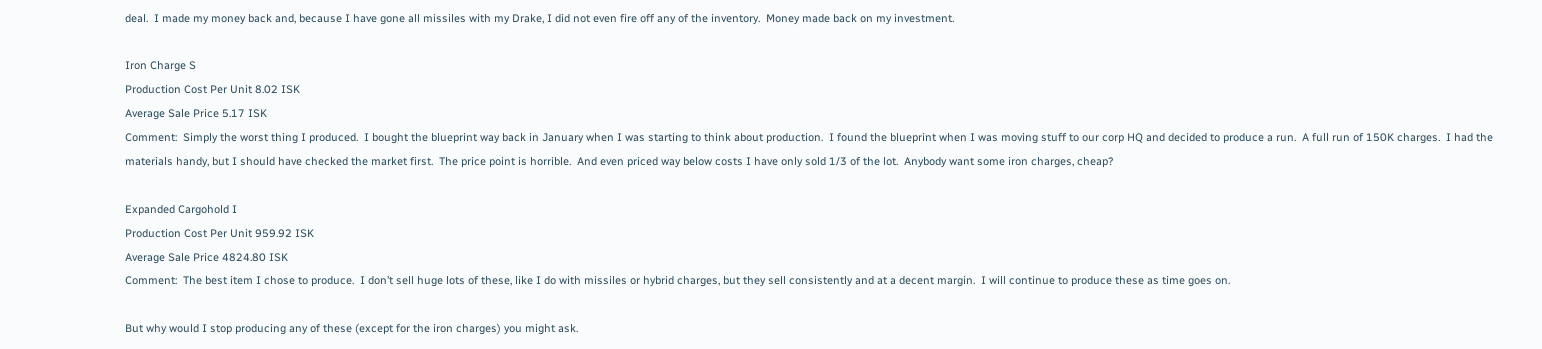deal.  I made my money back and, because I have gone all missiles with my Drake, I did not even fire off any of the inventory.  Money made back on my investment.

Iron Charge S
Production Cost Per Unit 8.02 ISK
Average Sale Price 5.17 ISK
Comment:  Simply the worst thing I produced.  I bought the blueprint way back in January when I was starting to think about production.  I found the blueprint when I was moving stuff to our corp HQ and decided to produce a run.  A full run of 150K charges.  I had the materials handy, but I should have checked the market first.  The price point is horrible.  And even priced way below costs I have only sold 1/3 of the lot.  Anybody want some iron charges, cheap?

Expanded Cargohold I
Production Cost Per Unit 959.92 ISK
Average Sale Price 4824.80 ISK
Comment:  The best item I chose to produce.  I don’t sell huge lots of these, like I do with missiles or hybrid charges, but they sell consistently and at a decent margin.  I will continue to produce these as time goes on.

But why would I stop producing any of these (except for the iron charges) you might ask.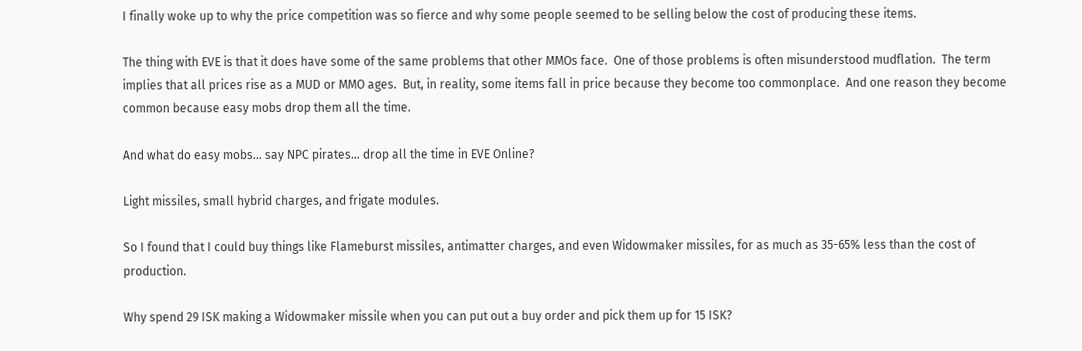I finally woke up to why the price competition was so fierce and why some people seemed to be selling below the cost of producing these items.

The thing with EVE is that it does have some of the same problems that other MMOs face.  One of those problems is often misunderstood mudflation.  The term implies that all prices rise as a MUD or MMO ages.  But, in reality, some items fall in price because they become too commonplace.  And one reason they become common because easy mobs drop them all the time.

And what do easy mobs… say NPC pirates… drop all the time in EVE Online?

Light missiles, small hybrid charges, and frigate modules.

So I found that I could buy things like Flameburst missiles, antimatter charges, and even Widowmaker missiles, for as much as 35-65% less than the cost of production.

Why spend 29 ISK making a Widowmaker missile when you can put out a buy order and pick them up for 15 ISK?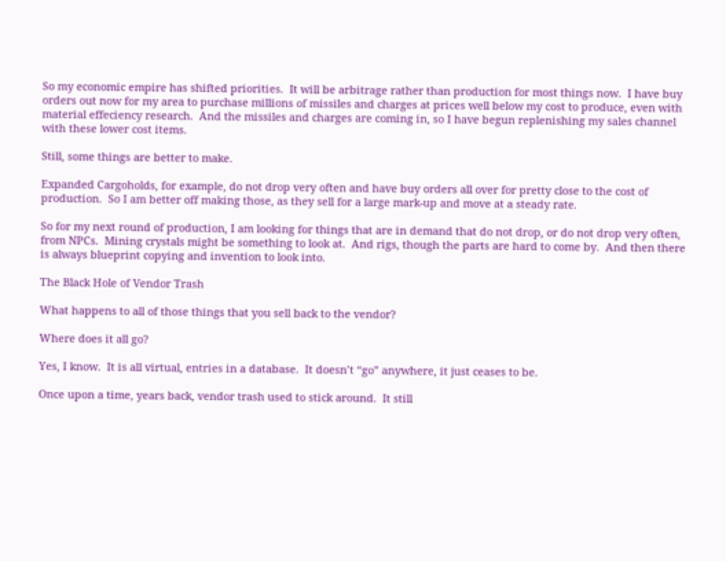So my economic empire has shifted priorities.  It will be arbitrage rather than production for most things now.  I have buy orders out now for my area to purchase millions of missiles and charges at prices well below my cost to produce, even with material effeciency research.  And the missiles and charges are coming in, so I have begun replenishing my sales channel with these lower cost items.

Still, some things are better to make.

Expanded Cargoholds, for example, do not drop very often and have buy orders all over for pretty close to the cost of production.  So I am better off making those, as they sell for a large mark-up and move at a steady rate.

So for my next round of production, I am looking for things that are in demand that do not drop, or do not drop very often, from NPCs.  Mining crystals might be something to look at.  And rigs, though the parts are hard to come by.  And then there is always blueprint copying and invention to look into.

The Black Hole of Vendor Trash

What happens to all of those things that you sell back to the vendor?

Where does it all go?

Yes, I know.  It is all virtual, entries in a database.  It doesn’t “go” anywhere, it just ceases to be.

Once upon a time, years back, vendor trash used to stick around.  It still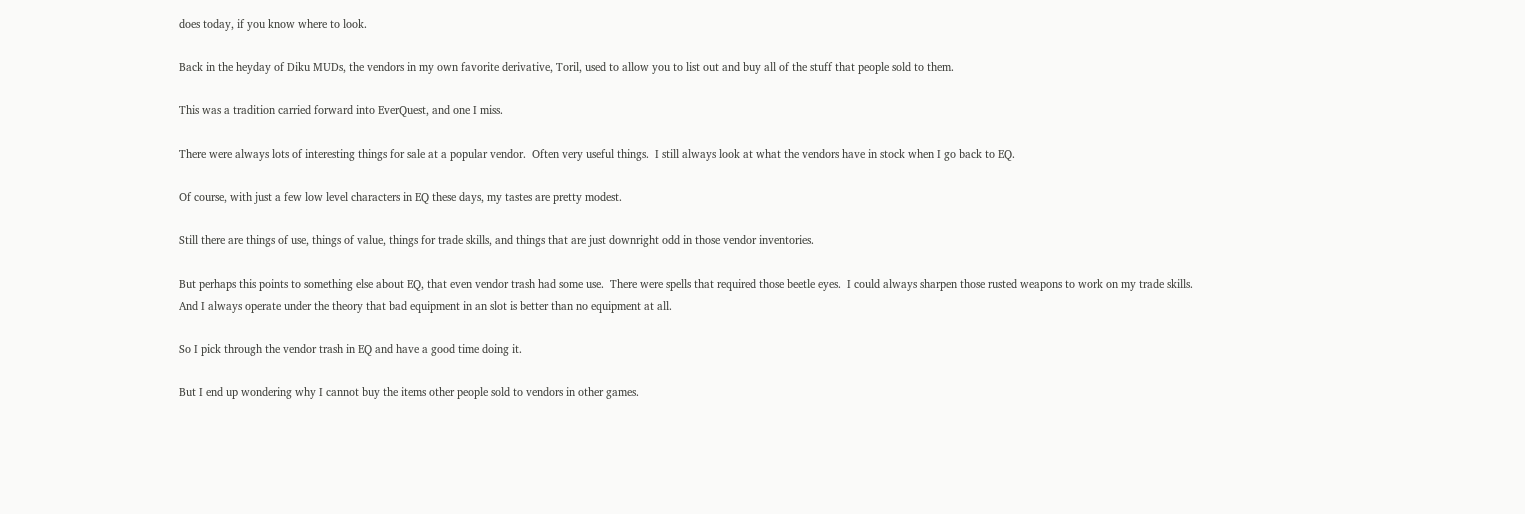does today, if you know where to look.

Back in the heyday of Diku MUDs, the vendors in my own favorite derivative, Toril, used to allow you to list out and buy all of the stuff that people sold to them.

This was a tradition carried forward into EverQuest, and one I miss.

There were always lots of interesting things for sale at a popular vendor.  Often very useful things.  I still always look at what the vendors have in stock when I go back to EQ.

Of course, with just a few low level characters in EQ these days, my tastes are pretty modest.

Still there are things of use, things of value, things for trade skills, and things that are just downright odd in those vendor inventories.

But perhaps this points to something else about EQ, that even vendor trash had some use.  There were spells that required those beetle eyes.  I could always sharpen those rusted weapons to work on my trade skills.  And I always operate under the theory that bad equipment in an slot is better than no equipment at all.

So I pick through the vendor trash in EQ and have a good time doing it.

But I end up wondering why I cannot buy the items other people sold to vendors in other games.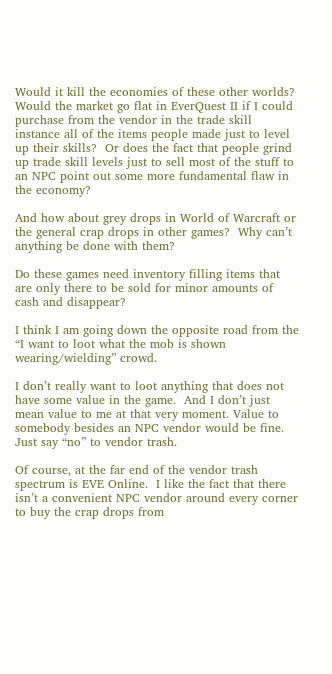Would it kill the economies of these other worlds?  Would the market go flat in EverQuest II if I could purchase from the vendor in the trade skill instance all of the items people made just to level up their skills?  Or does the fact that people grind up trade skill levels just to sell most of the stuff to an NPC point out some more fundamental flaw in the economy?

And how about grey drops in World of Warcraft or the general crap drops in other games?  Why can’t anything be done with them?

Do these games need inventory filling items that are only there to be sold for minor amounts of cash and disappear?

I think I am going down the opposite road from the “I want to loot what the mob is shown wearing/wielding” crowd.

I don’t really want to loot anything that does not have some value in the game.  And I don’t just mean value to me at that very moment. Value to somebody besides an NPC vendor would be fine.  Just say “no” to vendor trash.

Of course, at the far end of the vendor trash spectrum is EVE Online.  I like the fact that there isn’t a convenient NPC vendor around every corner to buy the crap drops from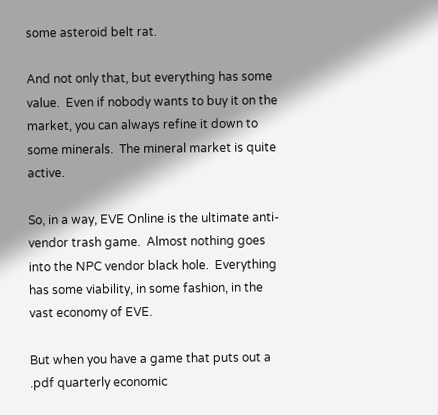some asteroid belt rat.

And not only that, but everything has some value.  Even if nobody wants to buy it on the market, you can always refine it down to some minerals.  The mineral market is quite active.

So, in a way, EVE Online is the ultimate anti-vendor trash game.  Almost nothing goes into the NPC vendor black hole.  Everything has some viability, in some fashion, in the vast economy of EVE.

But when you have a game that puts out a .pdf quarterly economic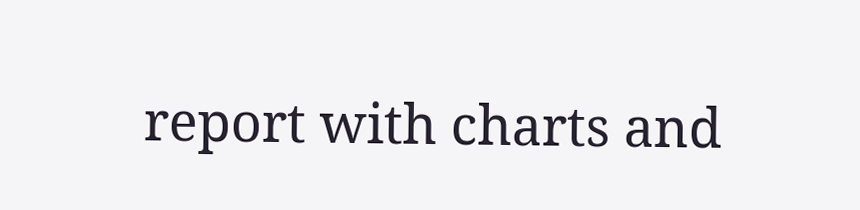report with charts and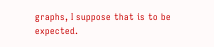graphs, I suppose that is to be expected.